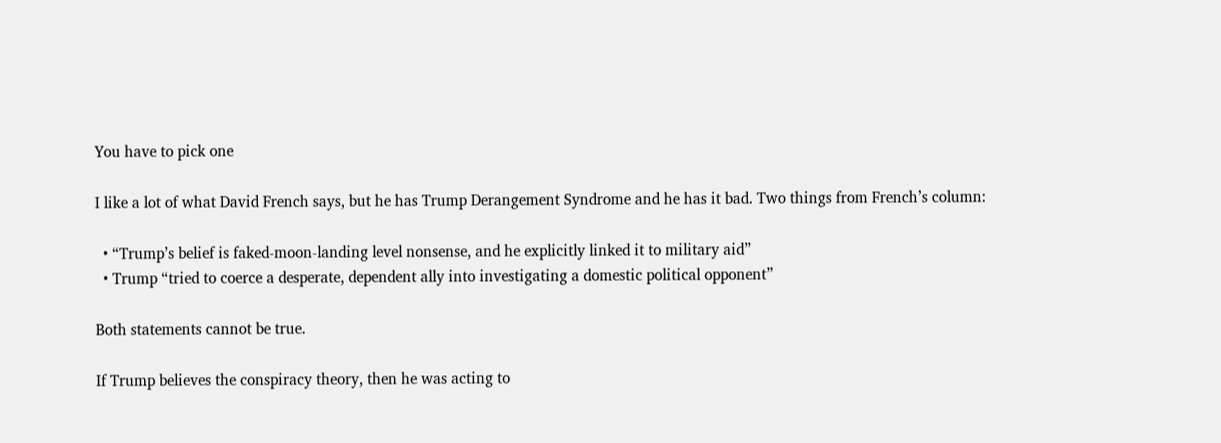You have to pick one

I like a lot of what David French says, but he has Trump Derangement Syndrome and he has it bad. Two things from French’s column:

  • “Trump’s belief is faked-moon-landing level nonsense, and he explicitly linked it to military aid”
  • Trump “tried to coerce a desperate, dependent ally into investigating a domestic political opponent”

Both statements cannot be true.

If Trump believes the conspiracy theory, then he was acting to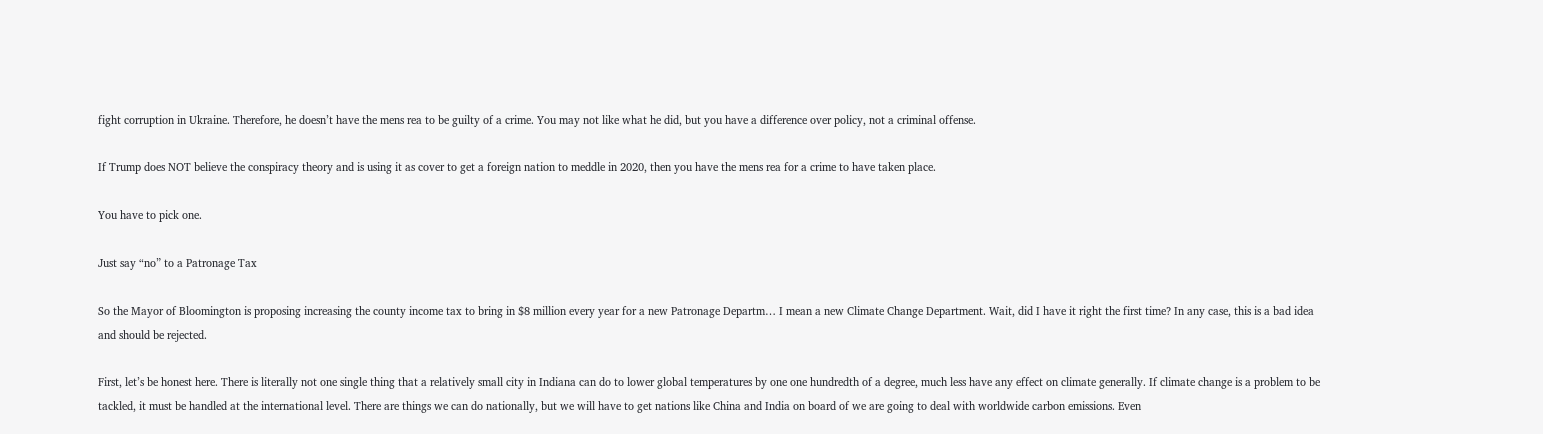fight corruption in Ukraine. Therefore, he doesn’t have the mens rea to be guilty of a crime. You may not like what he did, but you have a difference over policy, not a criminal offense.

If Trump does NOT believe the conspiracy theory and is using it as cover to get a foreign nation to meddle in 2020, then you have the mens rea for a crime to have taken place.

You have to pick one.

Just say “no” to a Patronage Tax

So the Mayor of Bloomington is proposing increasing the county income tax to bring in $8 million every year for a new Patronage Departm… I mean a new Climate Change Department. Wait, did I have it right the first time? In any case, this is a bad idea and should be rejected.

First, let’s be honest here. There is literally not one single thing that a relatively small city in Indiana can do to lower global temperatures by one one hundredth of a degree, much less have any effect on climate generally. If climate change is a problem to be tackled, it must be handled at the international level. There are things we can do nationally, but we will have to get nations like China and India on board of we are going to deal with worldwide carbon emissions. Even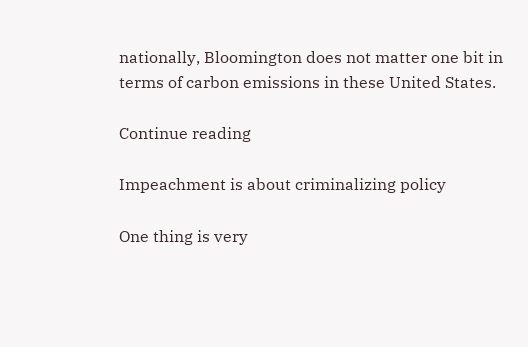nationally, Bloomington does not matter one bit in terms of carbon emissions in these United States.

Continue reading

Impeachment is about criminalizing policy

One thing is very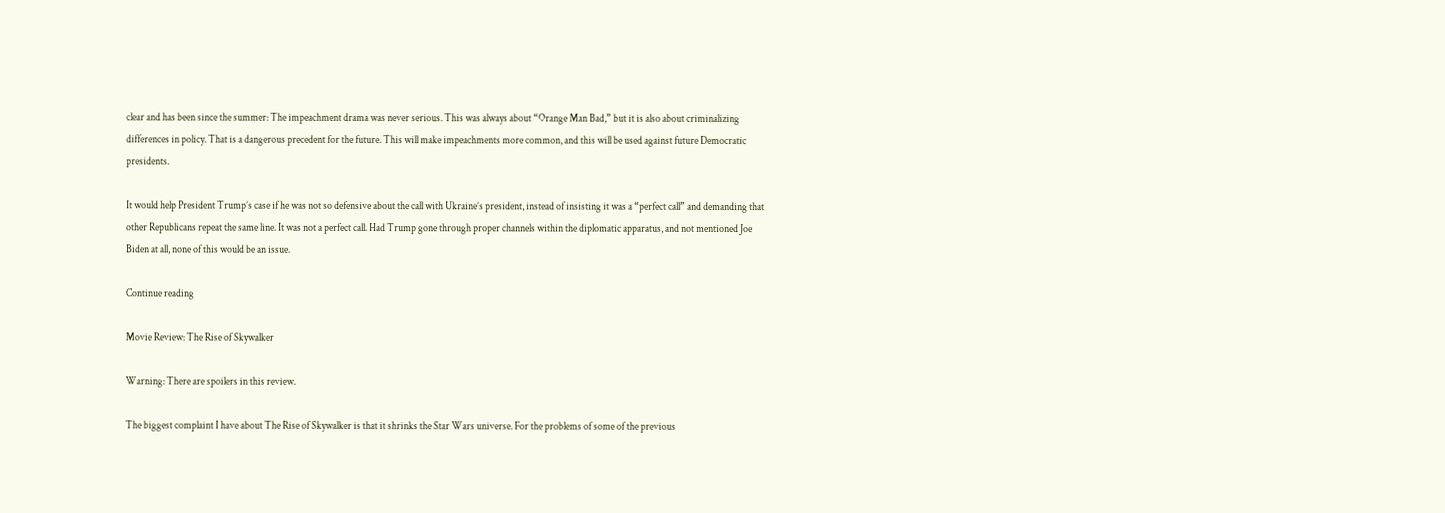clear and has been since the summer: The impeachment drama was never serious. This was always about “Orange Man Bad,” but it is also about criminalizing differences in policy. That is a dangerous precedent for the future. This will make impeachments more common, and this will be used against future Democratic presidents.

It would help President Trump’s case if he was not so defensive about the call with Ukraine’s president, instead of insisting it was a “perfect call” and demanding that other Republicans repeat the same line. It was not a perfect call. Had Trump gone through proper channels within the diplomatic apparatus, and not mentioned Joe Biden at all, none of this would be an issue.

Continue reading

Movie Review: The Rise of Skywalker

Warning: There are spoilers in this review.

The biggest complaint I have about The Rise of Skywalker is that it shrinks the Star Wars universe. For the problems of some of the previous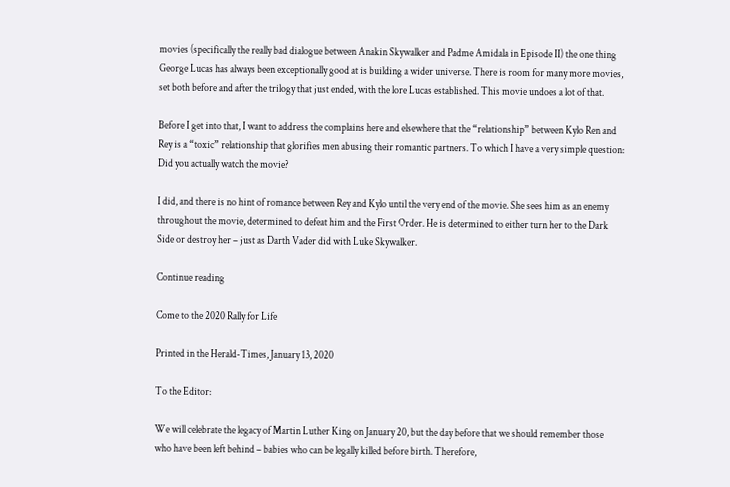movies (specifically the really bad dialogue between Anakin Skywalker and Padme Amidala in Episode II) the one thing George Lucas has always been exceptionally good at is building a wider universe. There is room for many more movies, set both before and after the trilogy that just ended, with the lore Lucas established. This movie undoes a lot of that.

Before I get into that, I want to address the complains here and elsewhere that the “relationship” between Kylo Ren and Rey is a “toxic” relationship that glorifies men abusing their romantic partners. To which I have a very simple question: Did you actually watch the movie?

I did, and there is no hint of romance between Rey and Kylo until the very end of the movie. She sees him as an enemy throughout the movie, determined to defeat him and the First Order. He is determined to either turn her to the Dark Side or destroy her – just as Darth Vader did with Luke Skywalker.

Continue reading

Come to the 2020 Rally for Life

Printed in the Herald-Times, January 13, 2020

To the Editor:

We will celebrate the legacy of Martin Luther King on January 20, but the day before that we should remember those who have been left behind – babies who can be legally killed before birth. Therefore,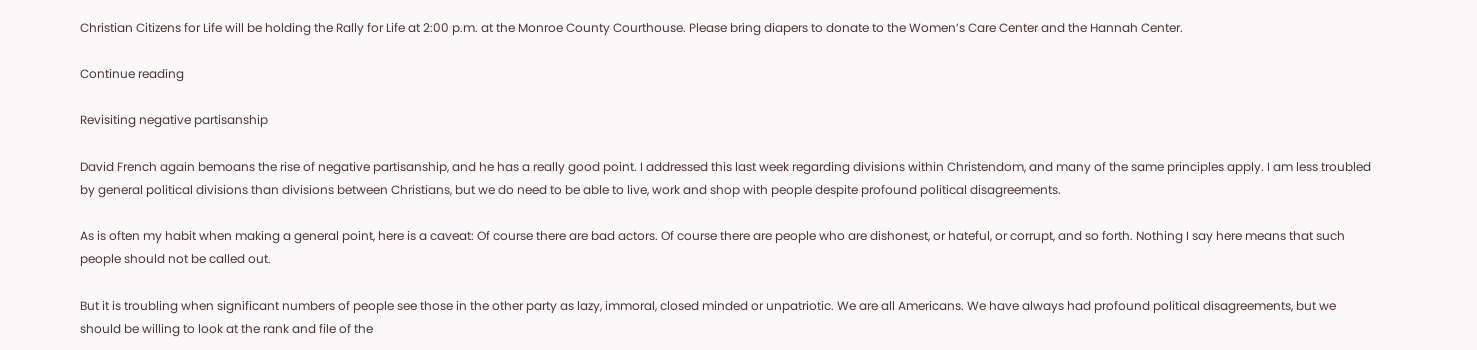Christian Citizens for Life will be holding the Rally for Life at 2:00 p.m. at the Monroe County Courthouse. Please bring diapers to donate to the Women’s Care Center and the Hannah Center.

Continue reading

Revisiting negative partisanship

David French again bemoans the rise of negative partisanship, and he has a really good point. I addressed this last week regarding divisions within Christendom, and many of the same principles apply. I am less troubled by general political divisions than divisions between Christians, but we do need to be able to live, work and shop with people despite profound political disagreements.

As is often my habit when making a general point, here is a caveat: Of course there are bad actors. Of course there are people who are dishonest, or hateful, or corrupt, and so forth. Nothing I say here means that such people should not be called out.

But it is troubling when significant numbers of people see those in the other party as lazy, immoral, closed minded or unpatriotic. We are all Americans. We have always had profound political disagreements, but we should be willing to look at the rank and file of the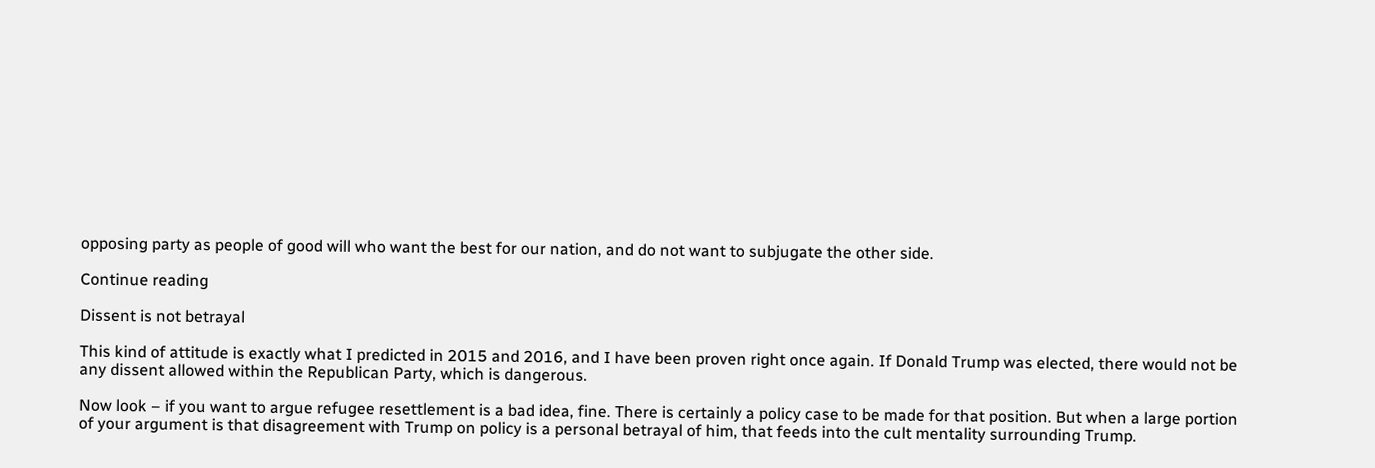opposing party as people of good will who want the best for our nation, and do not want to subjugate the other side.

Continue reading

Dissent is not betrayal

This kind of attitude is exactly what I predicted in 2015 and 2016, and I have been proven right once again. If Donald Trump was elected, there would not be any dissent allowed within the Republican Party, which is dangerous.

Now look – if you want to argue refugee resettlement is a bad idea, fine. There is certainly a policy case to be made for that position. But when a large portion of your argument is that disagreement with Trump on policy is a personal betrayal of him, that feeds into the cult mentality surrounding Trump.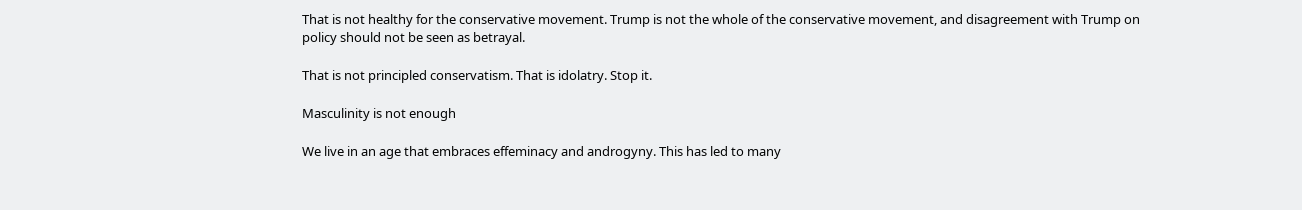That is not healthy for the conservative movement. Trump is not the whole of the conservative movement, and disagreement with Trump on policy should not be seen as betrayal.

That is not principled conservatism. That is idolatry. Stop it.

Masculinity is not enough

We live in an age that embraces effeminacy and androgyny. This has led to many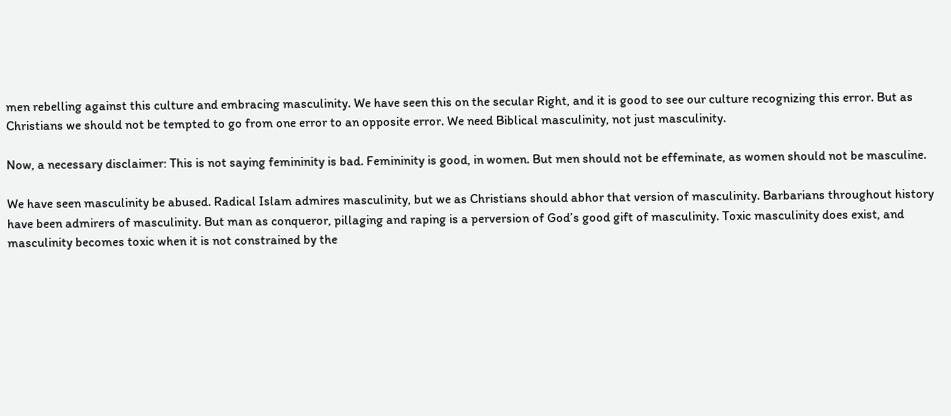men rebelling against this culture and embracing masculinity. We have seen this on the secular Right, and it is good to see our culture recognizing this error. But as Christians we should not be tempted to go from one error to an opposite error. We need Biblical masculinity, not just masculinity.

Now, a necessary disclaimer: This is not saying femininity is bad. Femininity is good, in women. But men should not be effeminate, as women should not be masculine.

We have seen masculinity be abused. Radical Islam admires masculinity, but we as Christians should abhor that version of masculinity. Barbarians throughout history have been admirers of masculinity. But man as conqueror, pillaging and raping is a perversion of God’s good gift of masculinity. Toxic masculinity does exist, and masculinity becomes toxic when it is not constrained by the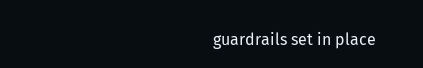guardrails set in place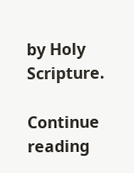by Holy Scripture.

Continue reading